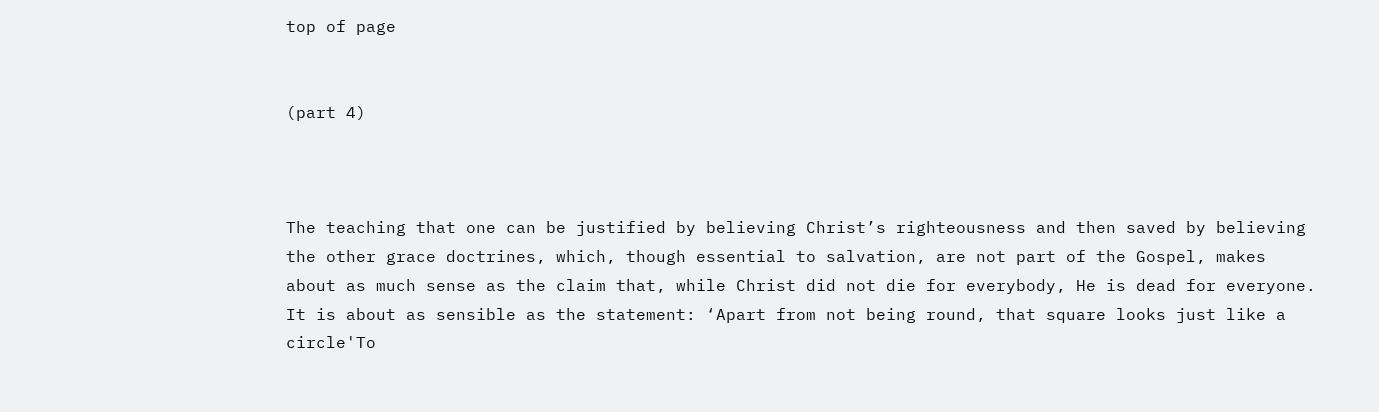top of page


(part 4)



The teaching that one can be justified by believing Christ’s righteousness and then saved by believing the other grace doctrines, which, though essential to salvation, are not part of the Gospel, makes about as much sense as the claim that, while Christ did not die for everybody, He is dead for everyone. It is about as sensible as the statement: ‘Apart from not being round, that square looks just like a circle'To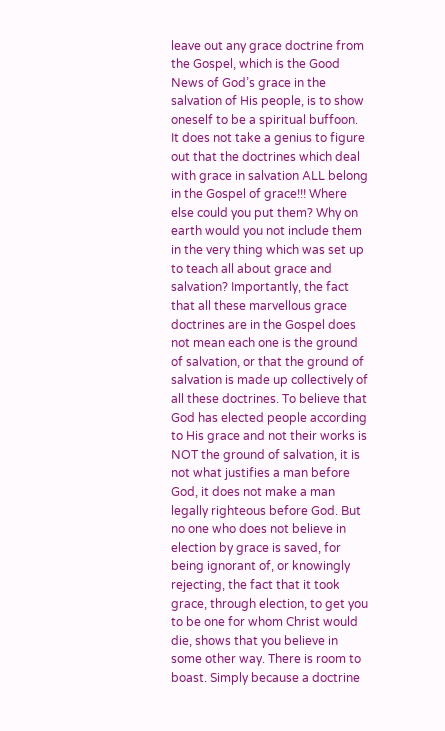leave out any grace doctrine from the Gospel, which is the Good News of God’s grace in the salvation of His people, is to show oneself to be a spiritual buffoon. It does not take a genius to figure out that the doctrines which deal with grace in salvation ALL belong in the Gospel of grace!!! Where else could you put them? Why on earth would you not include them in the very thing which was set up to teach all about grace and salvation? Importantly, the fact that all these marvellous grace doctrines are in the Gospel does not mean each one is the ground of salvation, or that the ground of salvation is made up collectively of all these doctrines. To believe that God has elected people according to His grace and not their works is NOT the ground of salvation, it is not what justifies a man before God, it does not make a man legally righteous before God. But no one who does not believe in election by grace is saved, for being ignorant of, or knowingly rejecting, the fact that it took grace, through election, to get you to be one for whom Christ would die, shows that you believe in some other way. There is room to boast. Simply because a doctrine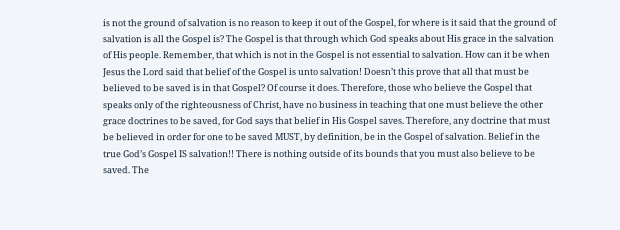is not the ground of salvation is no reason to keep it out of the Gospel, for where is it said that the ground of salvation is all the Gospel is? The Gospel is that through which God speaks about His grace in the salvation of His people. Remember, that which is not in the Gospel is not essential to salvation. How can it be when Jesus the Lord said that belief of the Gospel is unto salvation! Doesn’t this prove that all that must be believed to be saved is in that Gospel? Of course it does. Therefore, those who believe the Gospel that speaks only of the righteousness of Christ, have no business in teaching that one must believe the other grace doctrines to be saved, for God says that belief in His Gospel saves. Therefore, any doctrine that must be believed in order for one to be saved MUST, by definition, be in the Gospel of salvation. Belief in the true God’s Gospel IS salvation!! There is nothing outside of its bounds that you must also believe to be saved. The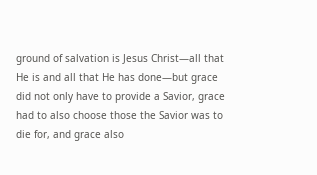ground of salvation is Jesus Christ—all that He is and all that He has done—but grace did not only have to provide a Savior, grace had to also choose those the Savior was to die for, and grace also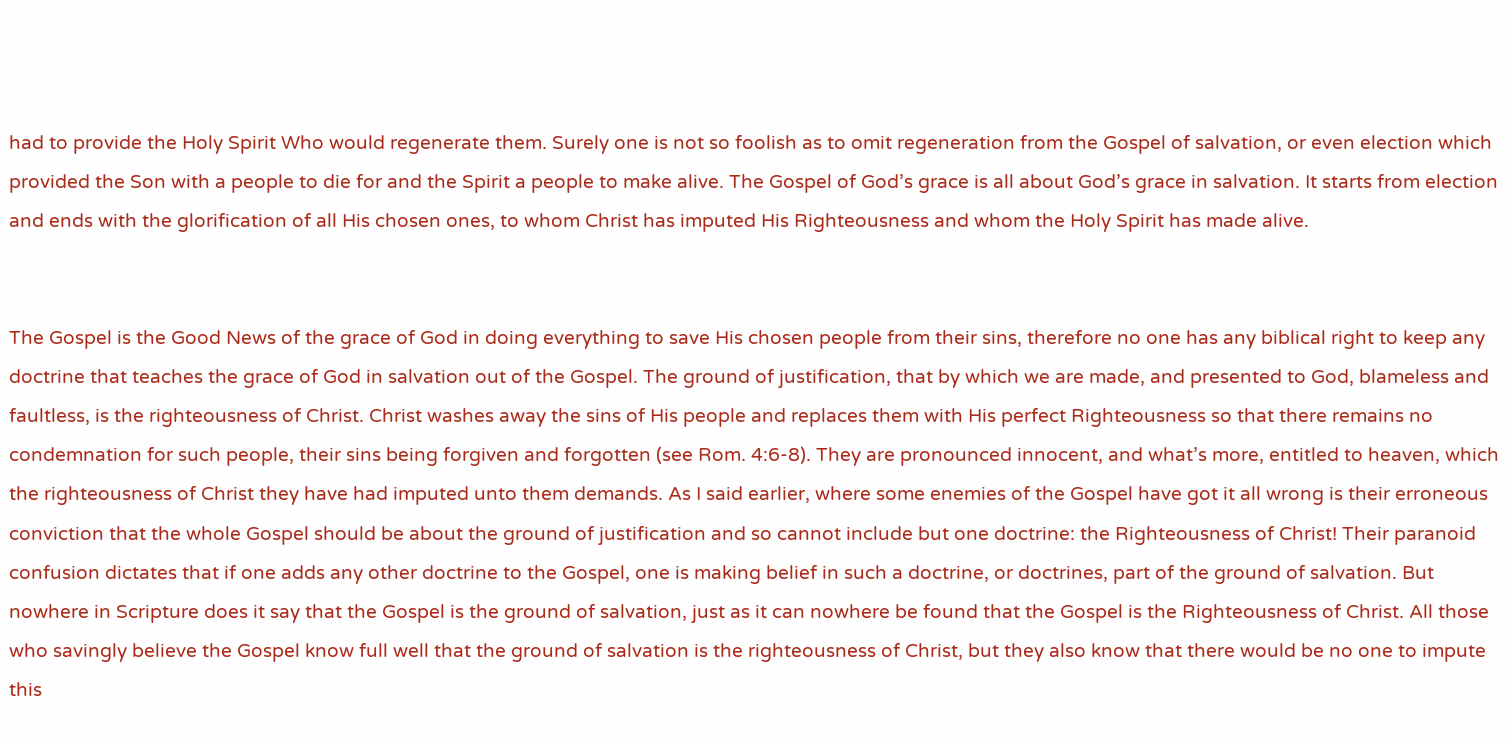had to provide the Holy Spirit Who would regenerate them. Surely one is not so foolish as to omit regeneration from the Gospel of salvation, or even election which provided the Son with a people to die for and the Spirit a people to make alive. The Gospel of God’s grace is all about God’s grace in salvation. It starts from election and ends with the glorification of all His chosen ones, to whom Christ has imputed His Righteousness and whom the Holy Spirit has made alive.


The Gospel is the Good News of the grace of God in doing everything to save His chosen people from their sins, therefore no one has any biblical right to keep any doctrine that teaches the grace of God in salvation out of the Gospel. The ground of justification, that by which we are made, and presented to God, blameless and faultless, is the righteousness of Christ. Christ washes away the sins of His people and replaces them with His perfect Righteousness so that there remains no condemnation for such people, their sins being forgiven and forgotten (see Rom. 4:6-8). They are pronounced innocent, and what’s more, entitled to heaven, which the righteousness of Christ they have had imputed unto them demands. As I said earlier, where some enemies of the Gospel have got it all wrong is their erroneous conviction that the whole Gospel should be about the ground of justification and so cannot include but one doctrine: the Righteousness of Christ! Their paranoid confusion dictates that if one adds any other doctrine to the Gospel, one is making belief in such a doctrine, or doctrines, part of the ground of salvation. But nowhere in Scripture does it say that the Gospel is the ground of salvation, just as it can nowhere be found that the Gospel is the Righteousness of Christ. All those who savingly believe the Gospel know full well that the ground of salvation is the righteousness of Christ, but they also know that there would be no one to impute this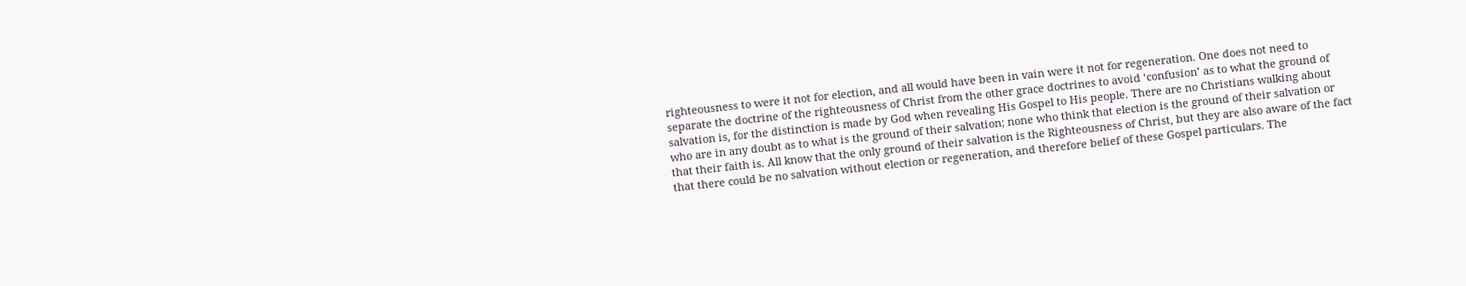righteousness to were it not for election, and all would have been in vain were it not for regeneration. One does not need to separate the doctrine of the righteousness of Christ from the other grace doctrines to avoid ‘confusion’ as to what the ground of salvation is, for the distinction is made by God when revealing His Gospel to His people. There are no Christians walking about who are in any doubt as to what is the ground of their salvation; none who think that election is the ground of their salvation or that their faith is. All know that the only ground of their salvation is the Righteousness of Christ, but they are also aware of the fact that there could be no salvation without election or regeneration, and therefore belief of these Gospel particulars. The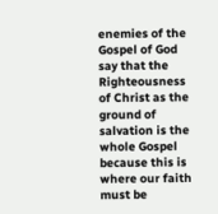enemies of the Gospel of God say that the Righteousness of Christ as the ground of salvation is the whole Gospel because this is where our faith must be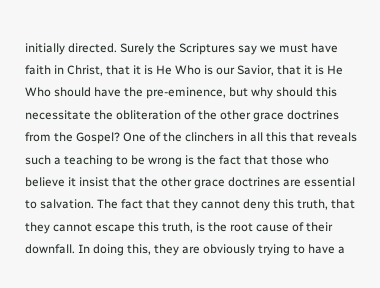initially directed. Surely the Scriptures say we must have faith in Christ, that it is He Who is our Savior, that it is He Who should have the pre-eminence, but why should this necessitate the obliteration of the other grace doctrines from the Gospel? One of the clinchers in all this that reveals such a teaching to be wrong is the fact that those who believe it insist that the other grace doctrines are essential to salvation. The fact that they cannot deny this truth, that they cannot escape this truth, is the root cause of their downfall. In doing this, they are obviously trying to have a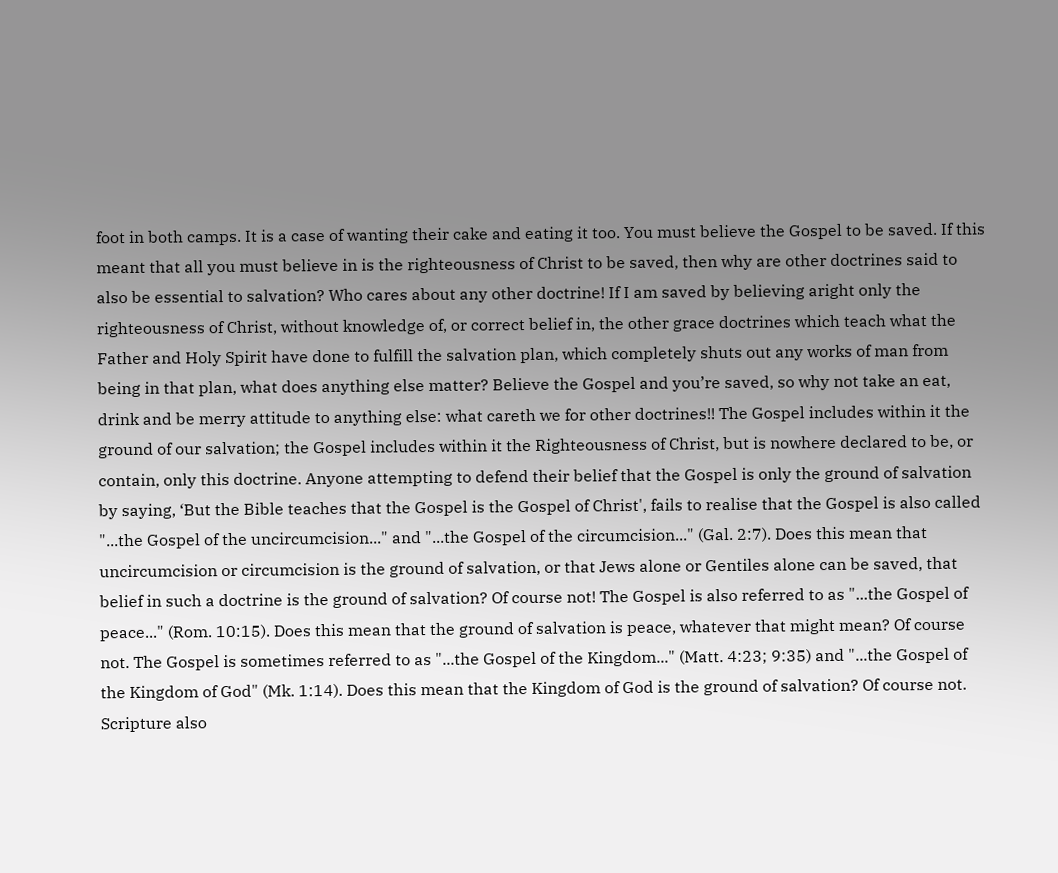foot in both camps. It is a case of wanting their cake and eating it too. You must believe the Gospel to be saved. If this meant that all you must believe in is the righteousness of Christ to be saved, then why are other doctrines said to also be essential to salvation? Who cares about any other doctrine! If I am saved by believing aright only the righteousness of Christ, without knowledge of, or correct belief in, the other grace doctrines which teach what the Father and Holy Spirit have done to fulfill the salvation plan, which completely shuts out any works of man from being in that plan, what does anything else matter? Believe the Gospel and you’re saved, so why not take an eat, drink and be merry attitude to anything else: what careth we for other doctrines!! The Gospel includes within it the ground of our salvation; the Gospel includes within it the Righteousness of Christ, but is nowhere declared to be, or contain, only this doctrine. Anyone attempting to defend their belief that the Gospel is only the ground of salvation by saying, ‘But the Bible teaches that the Gospel is the Gospel of Christ', fails to realise that the Gospel is also called "...the Gospel of the uncircumcision..." and "...the Gospel of the circumcision..." (Gal. 2:7). Does this mean that uncircumcision or circumcision is the ground of salvation, or that Jews alone or Gentiles alone can be saved, that belief in such a doctrine is the ground of salvation? Of course not! The Gospel is also referred to as "...the Gospel of peace..." (Rom. 10:15). Does this mean that the ground of salvation is peace, whatever that might mean? Of course not. The Gospel is sometimes referred to as "...the Gospel of the Kingdom..." (Matt. 4:23; 9:35) and "...the Gospel of the Kingdom of God" (Mk. 1:14). Does this mean that the Kingdom of God is the ground of salvation? Of course not. Scripture also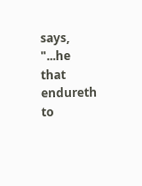says, "...he that endureth to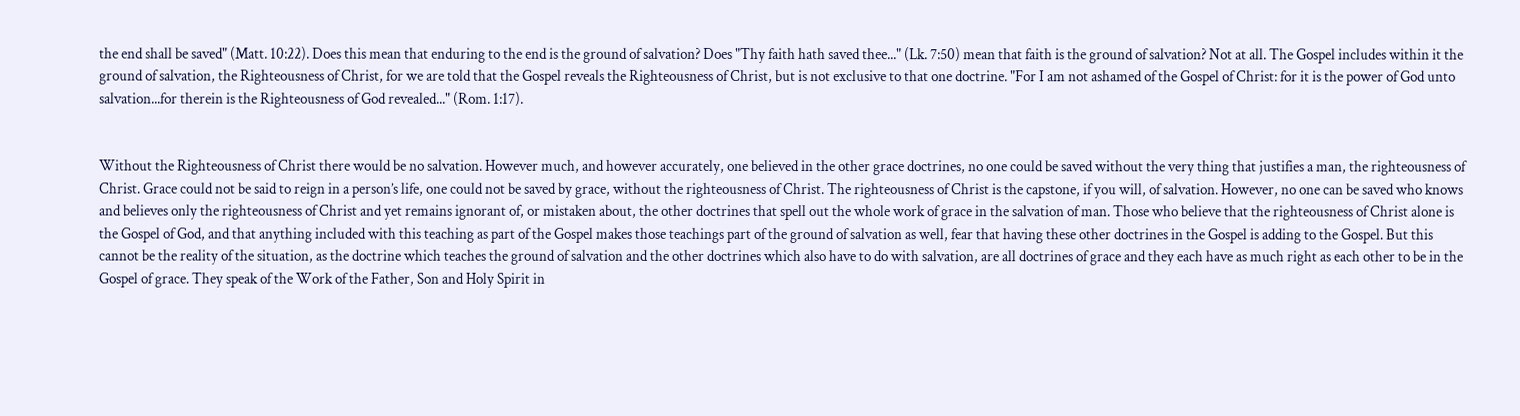the end shall be saved" (Matt. 10:22). Does this mean that enduring to the end is the ground of salvation? Does "Thy faith hath saved thee..." (Lk. 7:50) mean that faith is the ground of salvation? Not at all. The Gospel includes within it the ground of salvation, the Righteousness of Christ, for we are told that the Gospel reveals the Righteousness of Christ, but is not exclusive to that one doctrine. "For I am not ashamed of the Gospel of Christ: for it is the power of God unto salvation...for therein is the Righteousness of God revealed..." (Rom. 1:17).


Without the Righteousness of Christ there would be no salvation. However much, and however accurately, one believed in the other grace doctrines, no one could be saved without the very thing that justifies a man, the righteousness of Christ. Grace could not be said to reign in a person’s life, one could not be saved by grace, without the righteousness of Christ. The righteousness of Christ is the capstone, if you will, of salvation. However, no one can be saved who knows and believes only the righteousness of Christ and yet remains ignorant of, or mistaken about, the other doctrines that spell out the whole work of grace in the salvation of man. Those who believe that the righteousness of Christ alone is the Gospel of God, and that anything included with this teaching as part of the Gospel makes those teachings part of the ground of salvation as well, fear that having these other doctrines in the Gospel is adding to the Gospel. But this cannot be the reality of the situation, as the doctrine which teaches the ground of salvation and the other doctrines which also have to do with salvation, are all doctrines of grace and they each have as much right as each other to be in the Gospel of grace. They speak of the Work of the Father, Son and Holy Spirit in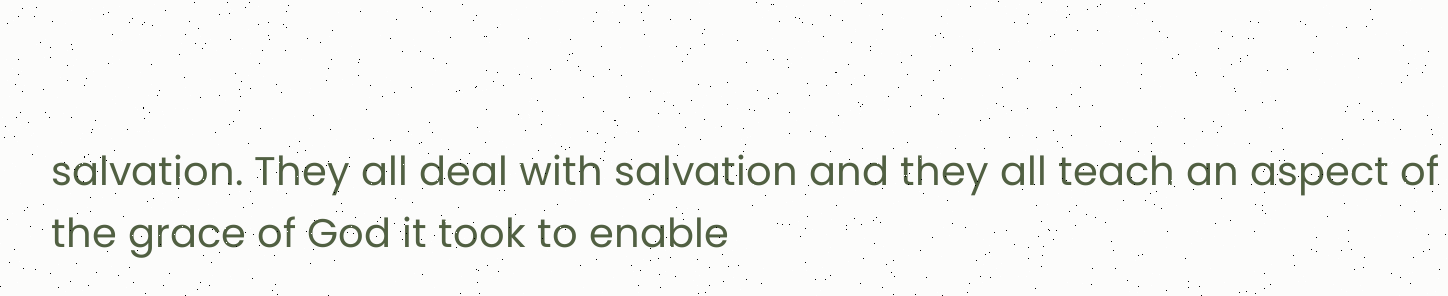salvation. They all deal with salvation and they all teach an aspect of the grace of God it took to enable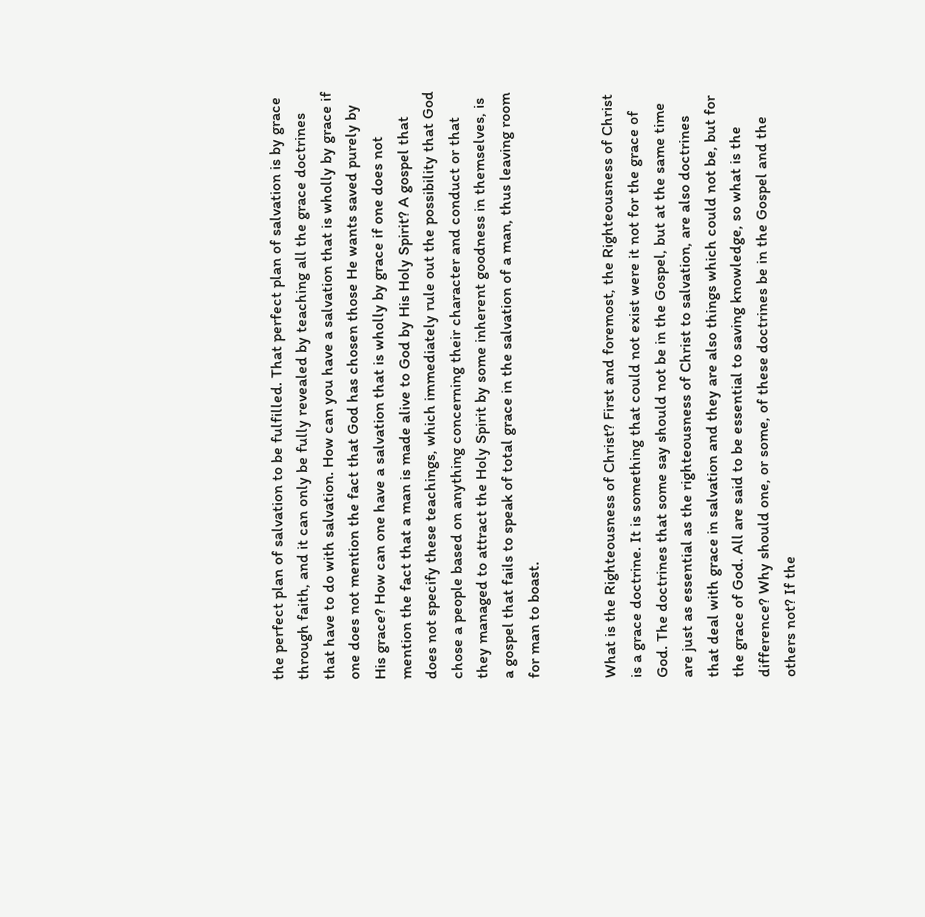the perfect plan of salvation to be fulfilled. That perfect plan of salvation is by grace through faith, and it can only be fully revealed by teaching all the grace doctrines that have to do with salvation. How can you have a salvation that is wholly by grace if one does not mention the fact that God has chosen those He wants saved purely by His grace? How can one have a salvation that is wholly by grace if one does not mention the fact that a man is made alive to God by His Holy Spirit? A gospel that does not specify these teachings, which immediately rule out the possibility that God chose a people based on anything concerning their character and conduct or that they managed to attract the Holy Spirit by some inherent goodness in themselves, is a gospel that fails to speak of total grace in the salvation of a man, thus leaving room for man to boast.


What is the Righteousness of Christ? First and foremost, the Righteousness of Christ is a grace doctrine. It is something that could not exist were it not for the grace of God. The doctrines that some say should not be in the Gospel, but at the same time are just as essential as the righteousness of Christ to salvation, are also doctrines that deal with grace in salvation and they are also things which could not be, but for the grace of God. All are said to be essential to saving knowledge, so what is the difference? Why should one, or some, of these doctrines be in the Gospel and the others not? If the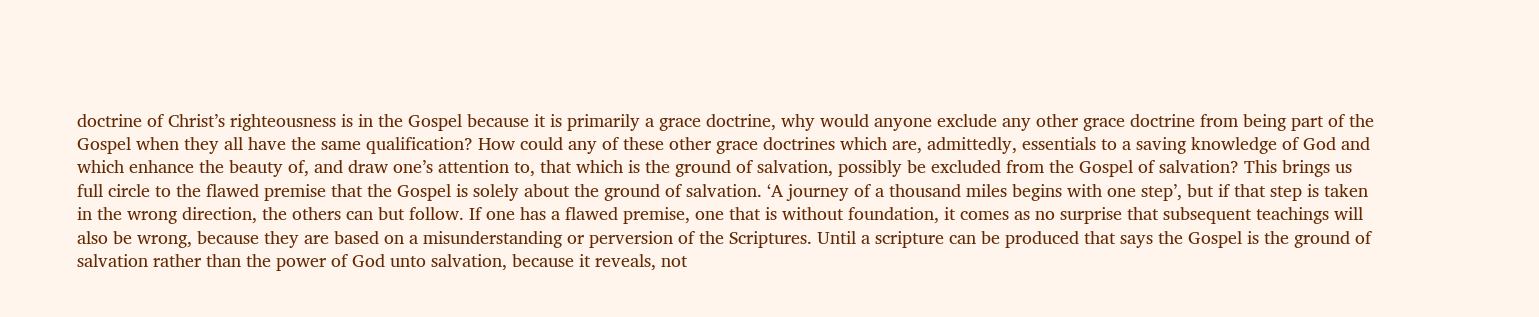doctrine of Christ’s righteousness is in the Gospel because it is primarily a grace doctrine, why would anyone exclude any other grace doctrine from being part of the Gospel when they all have the same qualification? How could any of these other grace doctrines which are, admittedly, essentials to a saving knowledge of God and which enhance the beauty of, and draw one’s attention to, that which is the ground of salvation, possibly be excluded from the Gospel of salvation? This brings us full circle to the flawed premise that the Gospel is solely about the ground of salvation. ‘A journey of a thousand miles begins with one step’, but if that step is taken in the wrong direction, the others can but follow. If one has a flawed premise, one that is without foundation, it comes as no surprise that subsequent teachings will also be wrong, because they are based on a misunderstanding or perversion of the Scriptures. Until a scripture can be produced that says the Gospel is the ground of salvation rather than the power of God unto salvation, because it reveals, not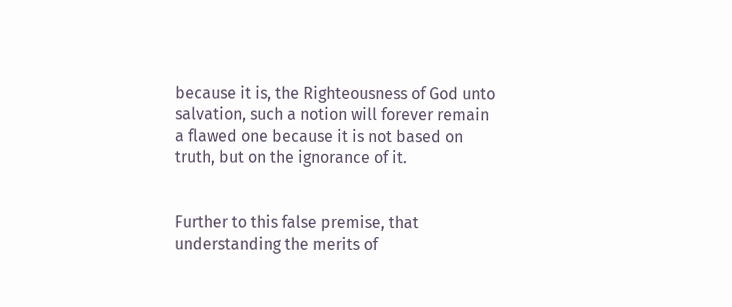because it is, the Righteousness of God unto salvation, such a notion will forever remain a flawed one because it is not based on truth, but on the ignorance of it.


Further to this false premise, that understanding the merits of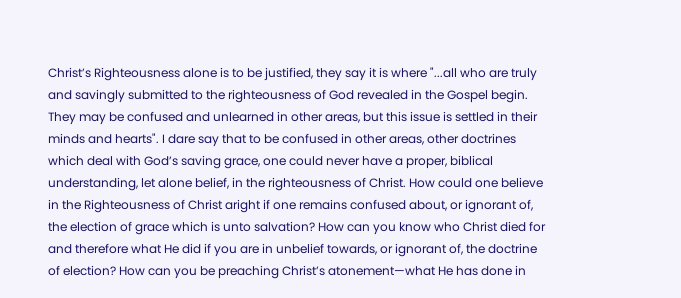Christ’s Righteousness alone is to be justified, they say it is where "...all who are truly and savingly submitted to the righteousness of God revealed in the Gospel begin. They may be confused and unlearned in other areas, but this issue is settled in their minds and hearts". I dare say that to be confused in other areas, other doctrines which deal with God’s saving grace, one could never have a proper, biblical understanding, let alone belief, in the righteousness of Christ. How could one believe in the Righteousness of Christ aright if one remains confused about, or ignorant of, the election of grace which is unto salvation? How can you know who Christ died for and therefore what He did if you are in unbelief towards, or ignorant of, the doctrine of election? How can you be preaching Christ’s atonement—what He has done in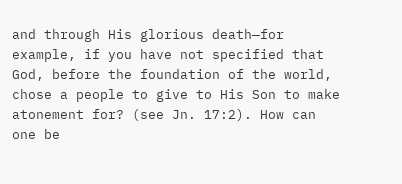and through His glorious death—for example, if you have not specified that God, before the foundation of the world, chose a people to give to His Son to make atonement for? (see Jn. 17:2). How can one be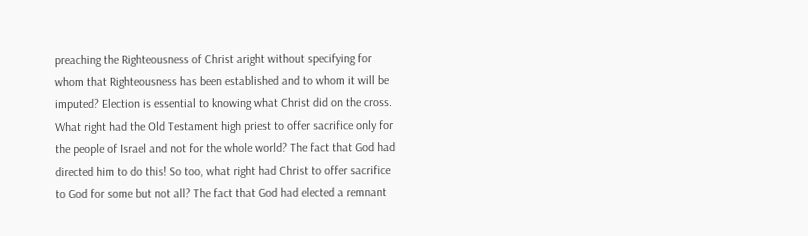preaching the Righteousness of Christ aright without specifying for whom that Righteousness has been established and to whom it will be imputed? Election is essential to knowing what Christ did on the cross. What right had the Old Testament high priest to offer sacrifice only for the people of Israel and not for the whole world? The fact that God had directed him to do this! So too, what right had Christ to offer sacrifice to God for some but not all? The fact that God had elected a remnant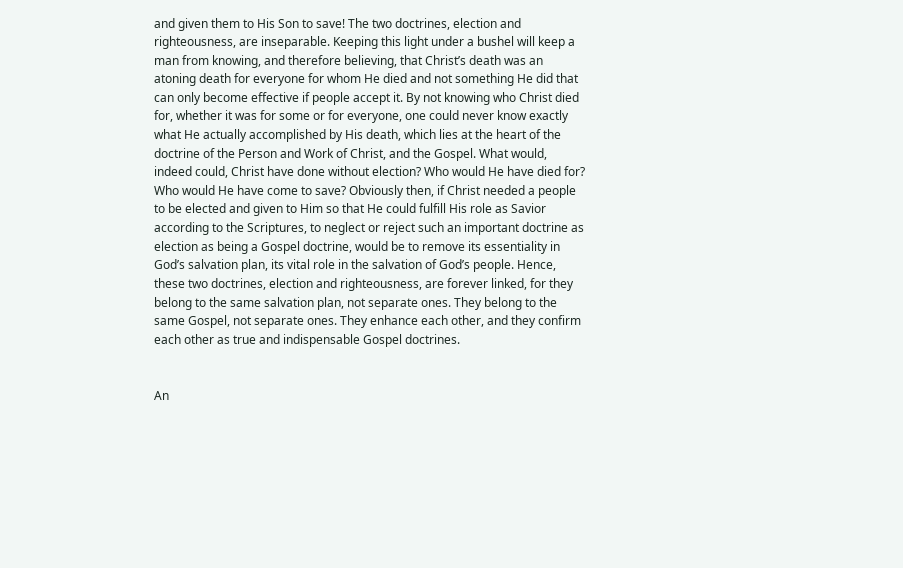and given them to His Son to save! The two doctrines, election and righteousness, are inseparable. Keeping this light under a bushel will keep a man from knowing, and therefore believing, that Christ’s death was an atoning death for everyone for whom He died and not something He did that can only become effective if people accept it. By not knowing who Christ died for, whether it was for some or for everyone, one could never know exactly what He actually accomplished by His death, which lies at the heart of the doctrine of the Person and Work of Christ, and the Gospel. What would, indeed could, Christ have done without election? Who would He have died for? Who would He have come to save? Obviously then, if Christ needed a people to be elected and given to Him so that He could fulfill His role as Savior according to the Scriptures, to neglect or reject such an important doctrine as election as being a Gospel doctrine, would be to remove its essentiality in God’s salvation plan, its vital role in the salvation of God’s people. Hence, these two doctrines, election and righteousness, are forever linked, for they belong to the same salvation plan, not separate ones. They belong to the same Gospel, not separate ones. They enhance each other, and they confirm each other as true and indispensable Gospel doctrines.


An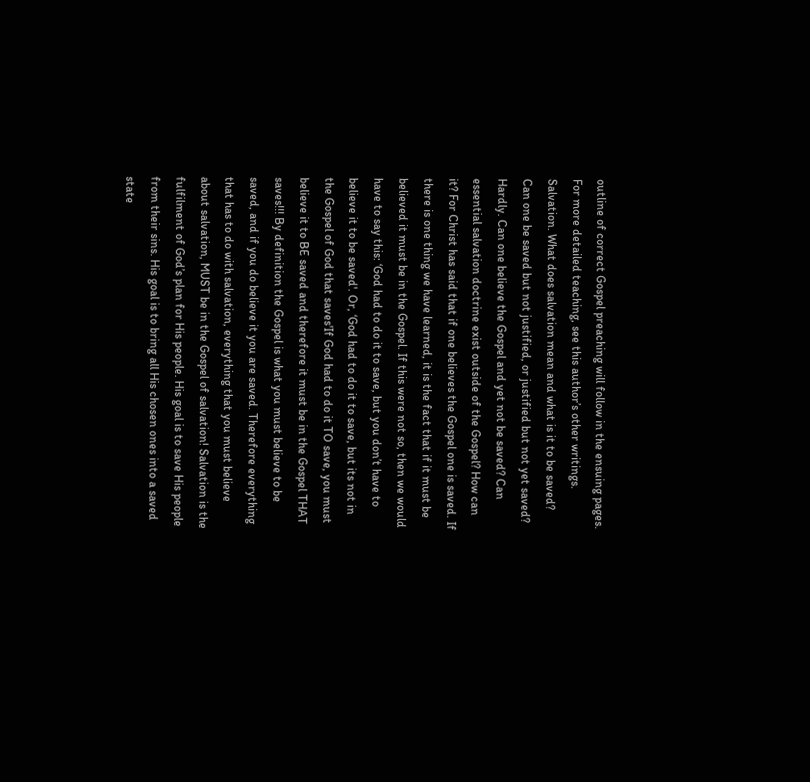outline of correct Gospel preaching will follow in the ensuing pages. For more detailed teaching, see this author’s other writings. Salvation. What does salvation mean and what is it to be saved? Can one be saved but not justified, or justified but not yet saved? Hardly. Can one believe the Gospel and yet not be saved? Can essential salvation doctrine exist outside of the Gospel? How can it? For Christ has said that if one believes the Gospel one is saved. If there is one thing we have learned, it is the fact that if it must be believed it must be in the Gospel. If this were not so, then we would have to say this: ‘God had to do it to save, but you don’t have to believe it to be saved'. Or, ‘God had to do it to save, but its not in the Gospel of God that saves'If God had to do it TO save, you must believe it to BE saved and therefore it must be in the Gospel THAT saves!!! By definition the Gospel is what you must believe to be saved, and if you do believe it you are saved. Therefore everything that has to do with salvation, everything that you must believe about salvation, MUST be in the Gospel of salvation! Salvation is the fulfilment of God’s plan for His people. His goal is to save His people from their sins. His goal is to bring all His chosen ones into a saved state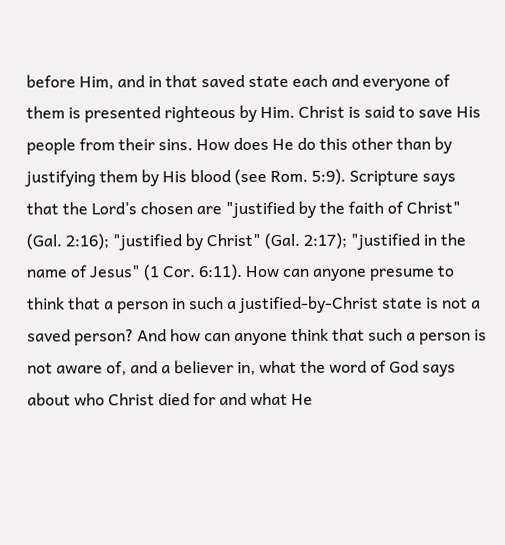before Him, and in that saved state each and everyone of them is presented righteous by Him. Christ is said to save His people from their sins. How does He do this other than by justifying them by His blood (see Rom. 5:9). Scripture says that the Lord’s chosen are "justified by the faith of Christ" (Gal. 2:16); "justified by Christ" (Gal. 2:17); "justified in the name of Jesus" (1 Cor. 6:11). How can anyone presume to think that a person in such a justified-by-Christ state is not a saved person? And how can anyone think that such a person is not aware of, and a believer in, what the word of God says about who Christ died for and what He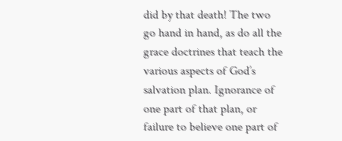did by that death! The two go hand in hand, as do all the grace doctrines that teach the various aspects of God’s salvation plan. Ignorance of one part of that plan, or failure to believe one part of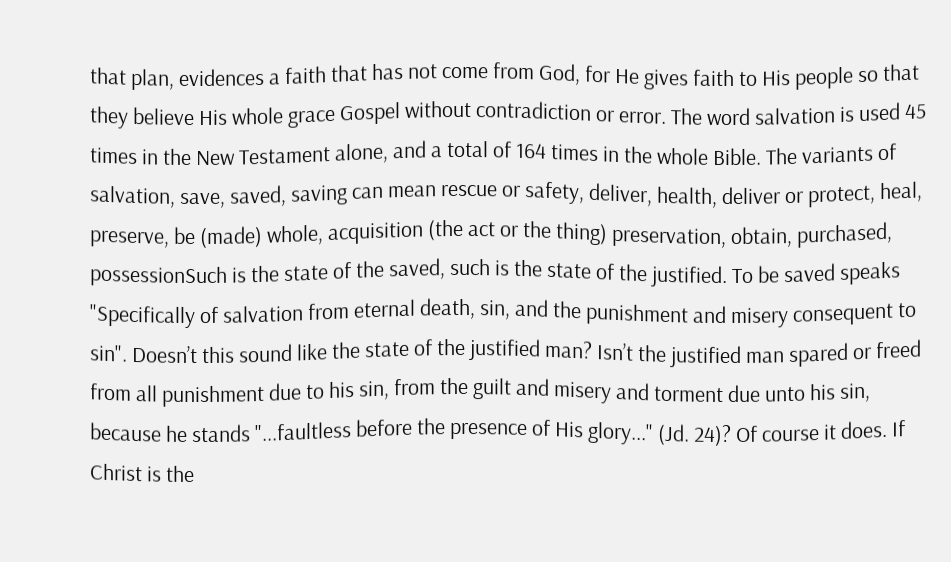that plan, evidences a faith that has not come from God, for He gives faith to His people so that they believe His whole grace Gospel without contradiction or error. The word salvation is used 45 times in the New Testament alone, and a total of 164 times in the whole Bible. The variants of salvation, save, saved, saving can mean rescue or safety, deliver, health, deliver or protect, heal, preserve, be (made) whole, acquisition (the act or the thing) preservation, obtain, purchased, possessionSuch is the state of the saved, such is the state of the justified. To be saved speaks "Specifically of salvation from eternal death, sin, and the punishment and misery consequent to sin". Doesn’t this sound like the state of the justified man? Isn’t the justified man spared or freed from all punishment due to his sin, from the guilt and misery and torment due unto his sin, because he stands "...faultless before the presence of His glory..." (Jd. 24)? Of course it does. If Christ is the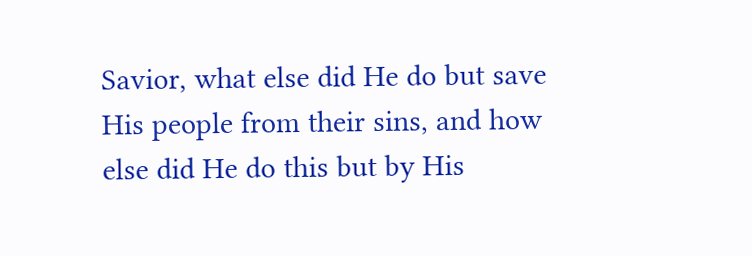Savior, what else did He do but save His people from their sins, and how else did He do this but by His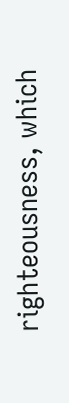righteousness, which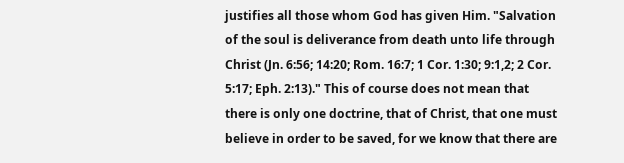justifies all those whom God has given Him. "Salvation of the soul is deliverance from death unto life through Christ (Jn. 6:56; 14:20; Rom. 16:7; 1 Cor. 1:30; 9:1,2; 2 Cor. 5:17; Eph. 2:13)." This of course does not mean that there is only one doctrine, that of Christ, that one must believe in order to be saved, for we know that there are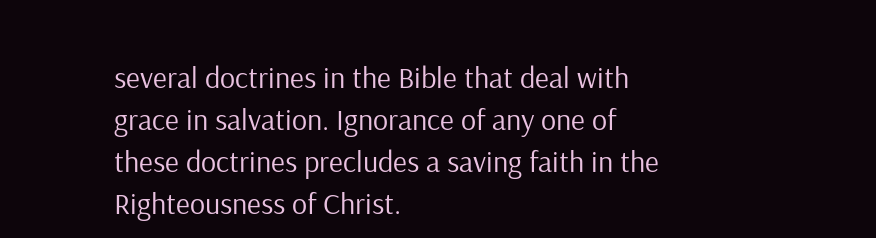several doctrines in the Bible that deal with grace in salvation. Ignorance of any one of these doctrines precludes a saving faith in the Righteousness of Christ.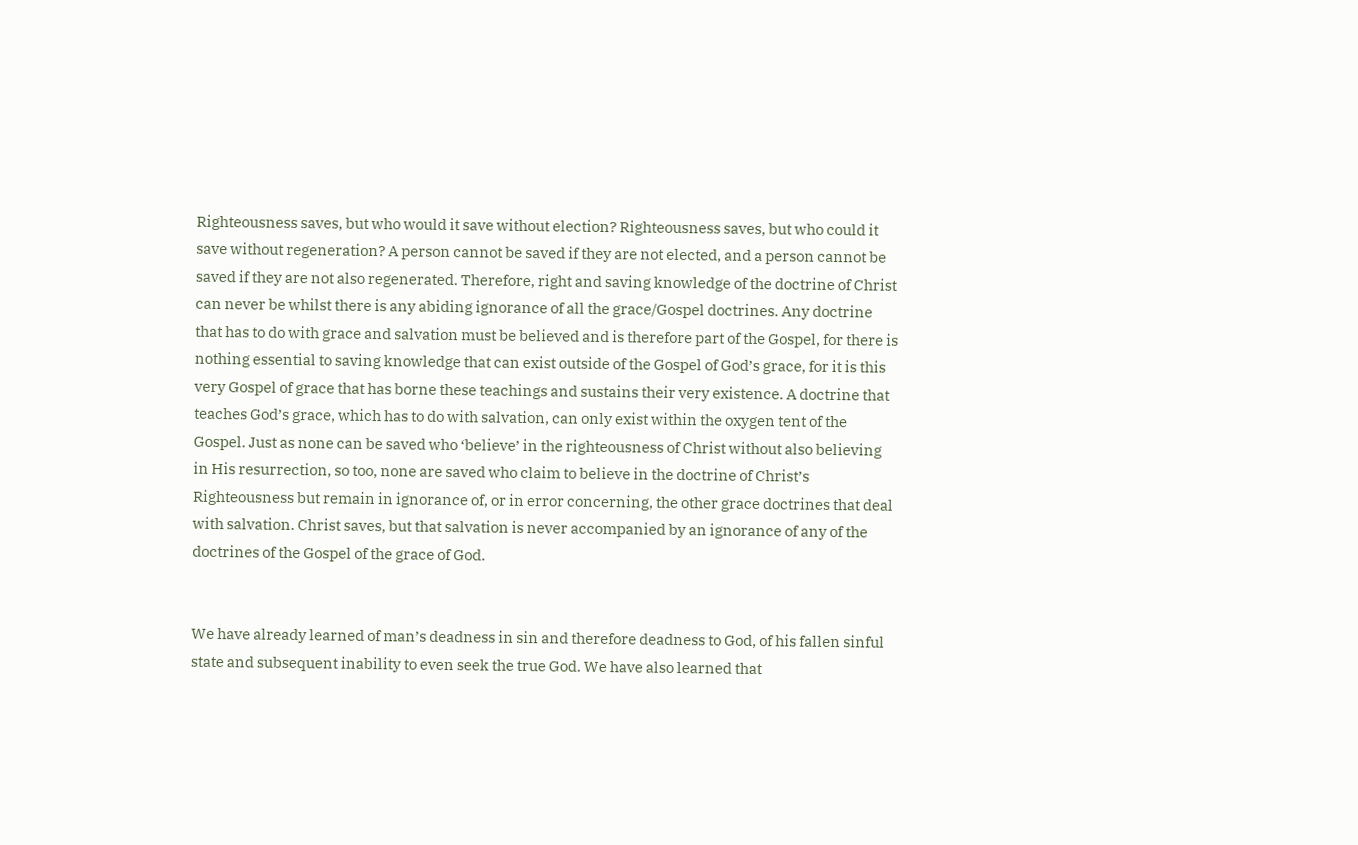Righteousness saves, but who would it save without election? Righteousness saves, but who could it save without regeneration? A person cannot be saved if they are not elected, and a person cannot be saved if they are not also regenerated. Therefore, right and saving knowledge of the doctrine of Christ can never be whilst there is any abiding ignorance of all the grace/Gospel doctrines. Any doctrine that has to do with grace and salvation must be believed and is therefore part of the Gospel, for there is nothing essential to saving knowledge that can exist outside of the Gospel of God’s grace, for it is this very Gospel of grace that has borne these teachings and sustains their very existence. A doctrine that teaches God’s grace, which has to do with salvation, can only exist within the oxygen tent of the Gospel. Just as none can be saved who ‘believe’ in the righteousness of Christ without also believing in His resurrection, so too, none are saved who claim to believe in the doctrine of Christ’s Righteousness but remain in ignorance of, or in error concerning, the other grace doctrines that deal with salvation. Christ saves, but that salvation is never accompanied by an ignorance of any of the doctrines of the Gospel of the grace of God.


We have already learned of man’s deadness in sin and therefore deadness to God, of his fallen sinful state and subsequent inability to even seek the true God. We have also learned that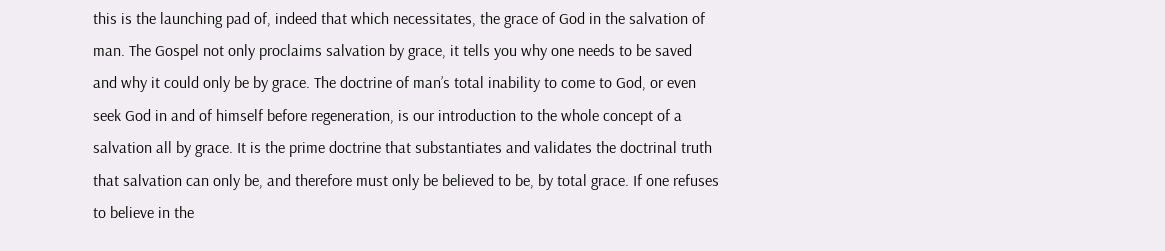this is the launching pad of, indeed that which necessitates, the grace of God in the salvation of man. The Gospel not only proclaims salvation by grace, it tells you why one needs to be saved and why it could only be by grace. The doctrine of man’s total inability to come to God, or even seek God in and of himself before regeneration, is our introduction to the whole concept of a salvation all by grace. It is the prime doctrine that substantiates and validates the doctrinal truth that salvation can only be, and therefore must only be believed to be, by total grace. If one refuses to believe in the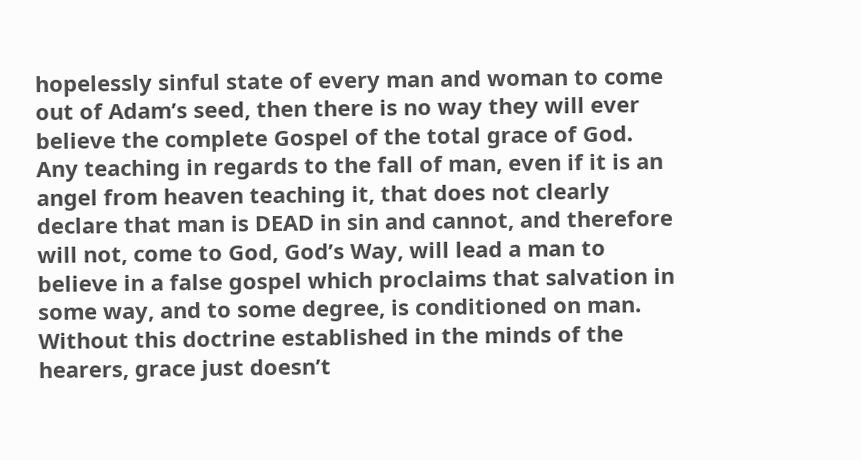hopelessly sinful state of every man and woman to come out of Adam’s seed, then there is no way they will ever believe the complete Gospel of the total grace of God. Any teaching in regards to the fall of man, even if it is an angel from heaven teaching it, that does not clearly declare that man is DEAD in sin and cannot, and therefore will not, come to God, God’s Way, will lead a man to believe in a false gospel which proclaims that salvation in some way, and to some degree, is conditioned on man. Without this doctrine established in the minds of the hearers, grace just doesn’t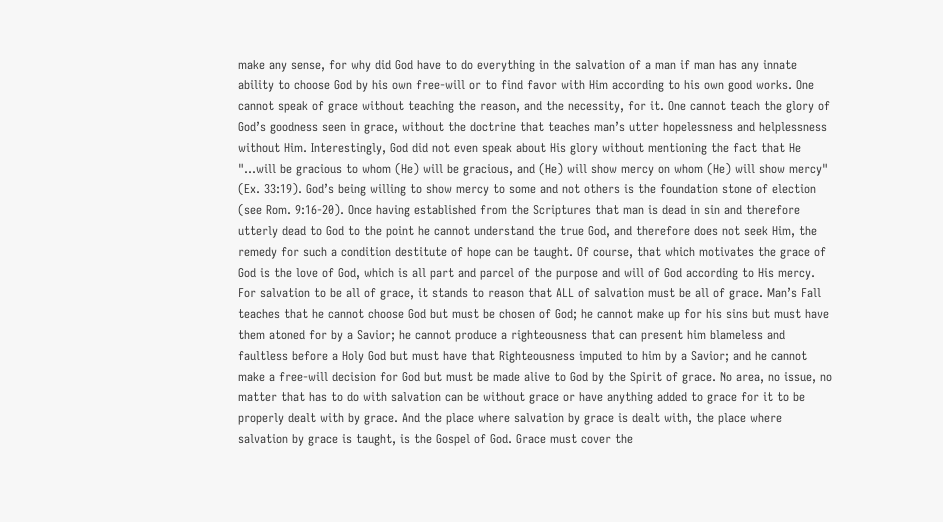make any sense, for why did God have to do everything in the salvation of a man if man has any innate ability to choose God by his own free-will or to find favor with Him according to his own good works. One cannot speak of grace without teaching the reason, and the necessity, for it. One cannot teach the glory of God’s goodness seen in grace, without the doctrine that teaches man’s utter hopelessness and helplessness without Him. Interestingly, God did not even speak about His glory without mentioning the fact that He "...will be gracious to whom (He) will be gracious, and (He) will show mercy on whom (He) will show mercy" (Ex. 33:19). God’s being willing to show mercy to some and not others is the foundation stone of election (see Rom. 9:16-20). Once having established from the Scriptures that man is dead in sin and therefore utterly dead to God to the point he cannot understand the true God, and therefore does not seek Him, the remedy for such a condition destitute of hope can be taught. Of course, that which motivates the grace of God is the love of God, which is all part and parcel of the purpose and will of God according to His mercy. For salvation to be all of grace, it stands to reason that ALL of salvation must be all of grace. Man’s Fall teaches that he cannot choose God but must be chosen of God; he cannot make up for his sins but must have them atoned for by a Savior; he cannot produce a righteousness that can present him blameless and faultless before a Holy God but must have that Righteousness imputed to him by a Savior; and he cannot make a free-will decision for God but must be made alive to God by the Spirit of grace. No area, no issue, no matter that has to do with salvation can be without grace or have anything added to grace for it to be properly dealt with by grace. And the place where salvation by grace is dealt with, the place where salvation by grace is taught, is the Gospel of God. Grace must cover the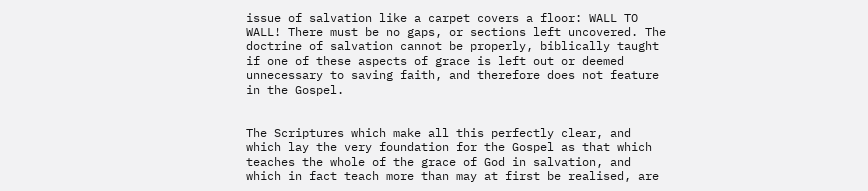issue of salvation like a carpet covers a floor: WALL TO WALL! There must be no gaps, or sections left uncovered. The doctrine of salvation cannot be properly, biblically taught if one of these aspects of grace is left out or deemed unnecessary to saving faith, and therefore does not feature in the Gospel.


The Scriptures which make all this perfectly clear, and which lay the very foundation for the Gospel as that which teaches the whole of the grace of God in salvation, and which in fact teach more than may at first be realised, are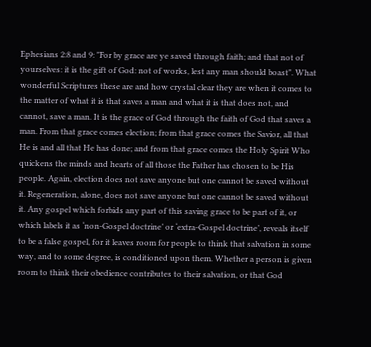Ephesians 2:8 and 9: "For by grace are ye saved through faith; and that not of yourselves: it is the gift of God: not of works, lest any man should boast". What wonderful Scriptures these are and how crystal clear they are when it comes to the matter of what it is that saves a man and what it is that does not, and cannot, save a man. It is the grace of God through the faith of God that saves a man. From that grace comes election; from that grace comes the Savior, all that He is and all that He has done; and from that grace comes the Holy Spirit Who quickens the minds and hearts of all those the Father has chosen to be His people. Again, election does not save anyone but one cannot be saved without it. Regeneration, alone, does not save anyone but one cannot be saved without it. Any gospel which forbids any part of this saving grace to be part of it, or which labels it as ‘non-Gospel doctrine’ or ‘extra-Gospel doctrine’, reveals itself to be a false gospel, for it leaves room for people to think that salvation in some way, and to some degree, is conditioned upon them. Whether a person is given room to think their obedience contributes to their salvation, or that God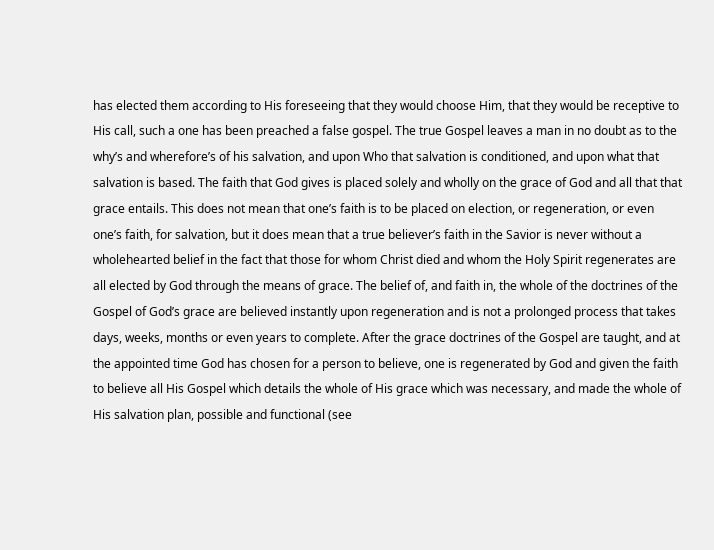has elected them according to His foreseeing that they would choose Him, that they would be receptive to His call, such a one has been preached a false gospel. The true Gospel leaves a man in no doubt as to the why’s and wherefore’s of his salvation, and upon Who that salvation is conditioned, and upon what that salvation is based. The faith that God gives is placed solely and wholly on the grace of God and all that that grace entails. This does not mean that one’s faith is to be placed on election, or regeneration, or even one’s faith, for salvation, but it does mean that a true believer’s faith in the Savior is never without a wholehearted belief in the fact that those for whom Christ died and whom the Holy Spirit regenerates are all elected by God through the means of grace. The belief of, and faith in, the whole of the doctrines of the Gospel of God’s grace are believed instantly upon regeneration and is not a prolonged process that takes days, weeks, months or even years to complete. After the grace doctrines of the Gospel are taught, and at the appointed time God has chosen for a person to believe, one is regenerated by God and given the faith to believe all His Gospel which details the whole of His grace which was necessary, and made the whole of His salvation plan, possible and functional (see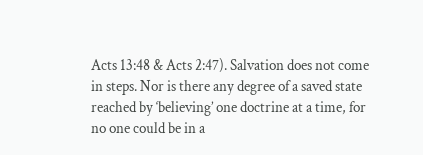Acts 13:48 & Acts 2:47). Salvation does not come in steps. Nor is there any degree of a saved state reached by ‘believing’ one doctrine at a time, for no one could be in a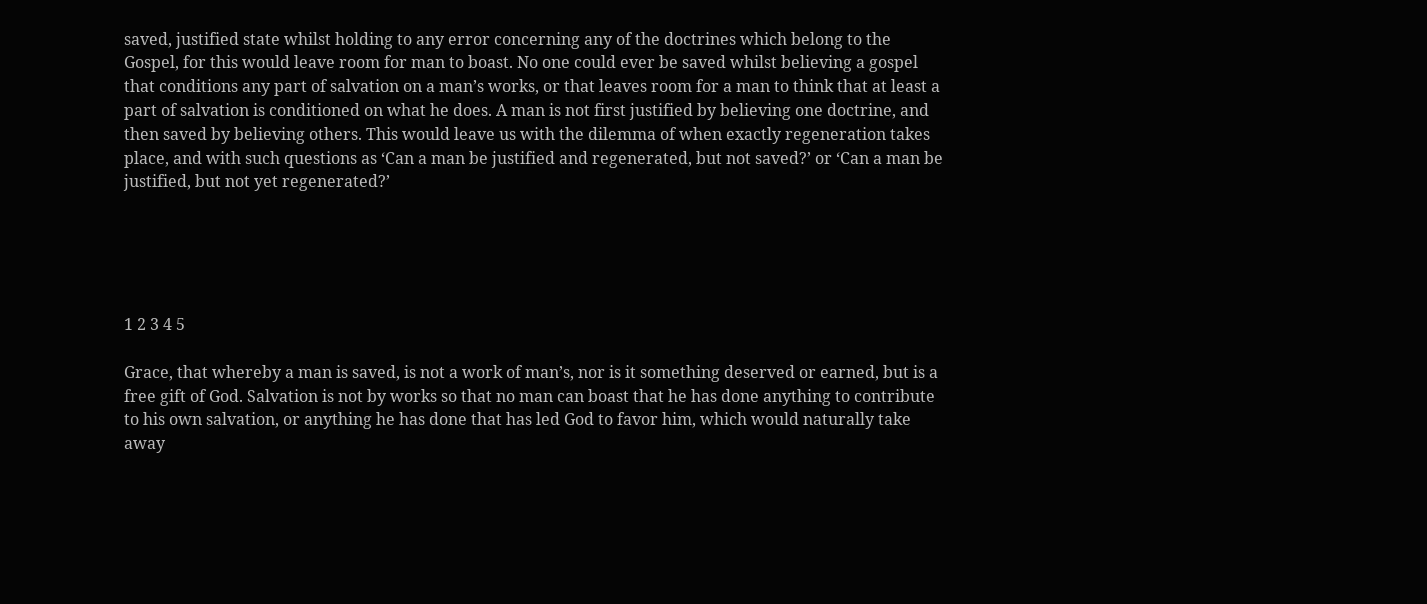saved, justified state whilst holding to any error concerning any of the doctrines which belong to the Gospel, for this would leave room for man to boast. No one could ever be saved whilst believing a gospel that conditions any part of salvation on a man’s works, or that leaves room for a man to think that at least a part of salvation is conditioned on what he does. A man is not first justified by believing one doctrine, and then saved by believing others. This would leave us with the dilemma of when exactly regeneration takes place, and with such questions as ‘Can a man be justified and regenerated, but not saved?’ or ‘Can a man be justified, but not yet regenerated?’





1 2 3 4 5

Grace, that whereby a man is saved, is not a work of man’s, nor is it something deserved or earned, but is a free gift of God. Salvation is not by works so that no man can boast that he has done anything to contribute to his own salvation, or anything he has done that has led God to favor him, which would naturally take away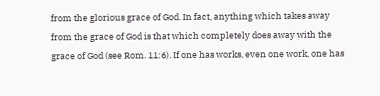from the glorious grace of God. In fact, anything which takes away from the grace of God is that which completely does away with the grace of God (see Rom. 11:6). If one has works, even one work, one has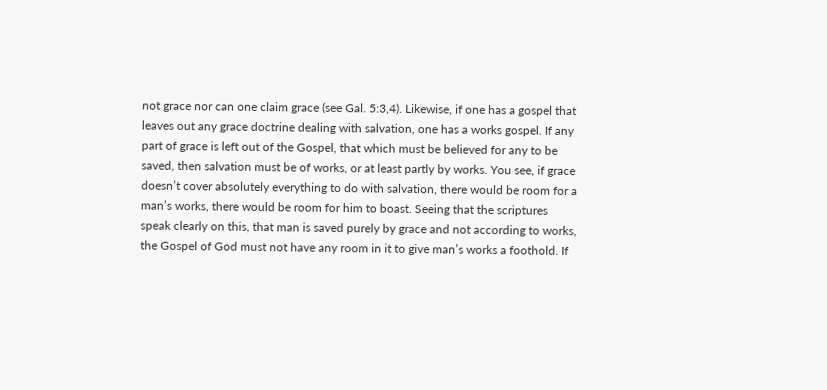not grace nor can one claim grace (see Gal. 5:3,4). Likewise, if one has a gospel that leaves out any grace doctrine dealing with salvation, one has a works gospel. If any part of grace is left out of the Gospel, that which must be believed for any to be saved, then salvation must be of works, or at least partly by works. You see, if grace doesn’t cover absolutely everything to do with salvation, there would be room for a man’s works, there would be room for him to boast. Seeing that the scriptures speak clearly on this, that man is saved purely by grace and not according to works, the Gospel of God must not have any room in it to give man’s works a foothold. If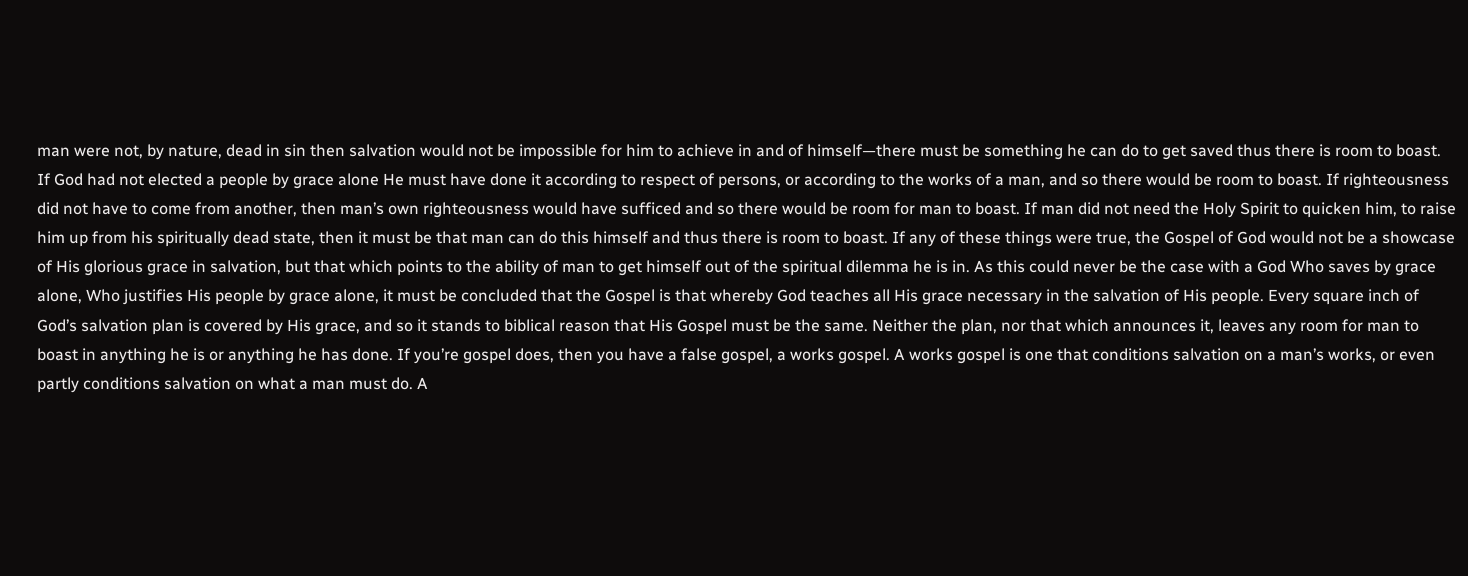man were not, by nature, dead in sin then salvation would not be impossible for him to achieve in and of himself—there must be something he can do to get saved thus there is room to boast. If God had not elected a people by grace alone He must have done it according to respect of persons, or according to the works of a man, and so there would be room to boast. If righteousness did not have to come from another, then man’s own righteousness would have sufficed and so there would be room for man to boast. If man did not need the Holy Spirit to quicken him, to raise him up from his spiritually dead state, then it must be that man can do this himself and thus there is room to boast. If any of these things were true, the Gospel of God would not be a showcase of His glorious grace in salvation, but that which points to the ability of man to get himself out of the spiritual dilemma he is in. As this could never be the case with a God Who saves by grace alone, Who justifies His people by grace alone, it must be concluded that the Gospel is that whereby God teaches all His grace necessary in the salvation of His people. Every square inch of God’s salvation plan is covered by His grace, and so it stands to biblical reason that His Gospel must be the same. Neither the plan, nor that which announces it, leaves any room for man to boast in anything he is or anything he has done. If you’re gospel does, then you have a false gospel, a works gospel. A works gospel is one that conditions salvation on a man’s works, or even partly conditions salvation on what a man must do. A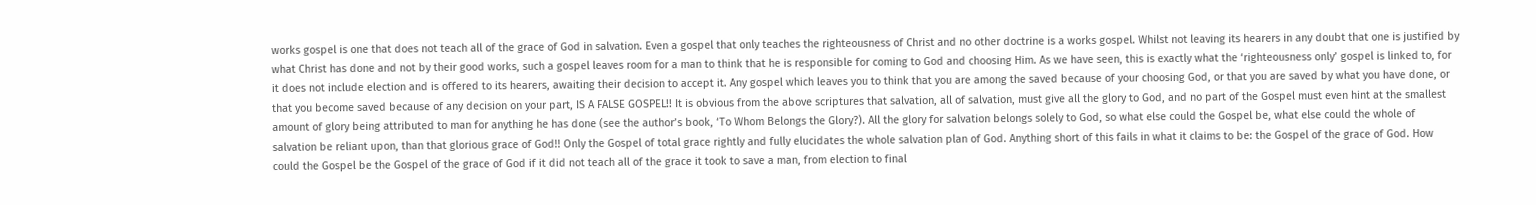works gospel is one that does not teach all of the grace of God in salvation. Even a gospel that only teaches the righteousness of Christ and no other doctrine is a works gospel. Whilst not leaving its hearers in any doubt that one is justified by what Christ has done and not by their good works, such a gospel leaves room for a man to think that he is responsible for coming to God and choosing Him. As we have seen, this is exactly what the ‘righteousness only’ gospel is linked to, for it does not include election and is offered to its hearers, awaiting their decision to accept it. Any gospel which leaves you to think that you are among the saved because of your choosing God, or that you are saved by what you have done, or that you become saved because of any decision on your part, IS A FALSE GOSPEL!! It is obvious from the above scriptures that salvation, all of salvation, must give all the glory to God, and no part of the Gospel must even hint at the smallest amount of glory being attributed to man for anything he has done (see the author’s book, ‘To Whom Belongs the Glory?). All the glory for salvation belongs solely to God, so what else could the Gospel be, what else could the whole of salvation be reliant upon, than that glorious grace of God!! Only the Gospel of total grace rightly and fully elucidates the whole salvation plan of God. Anything short of this fails in what it claims to be: the Gospel of the grace of God. How could the Gospel be the Gospel of the grace of God if it did not teach all of the grace it took to save a man, from election to final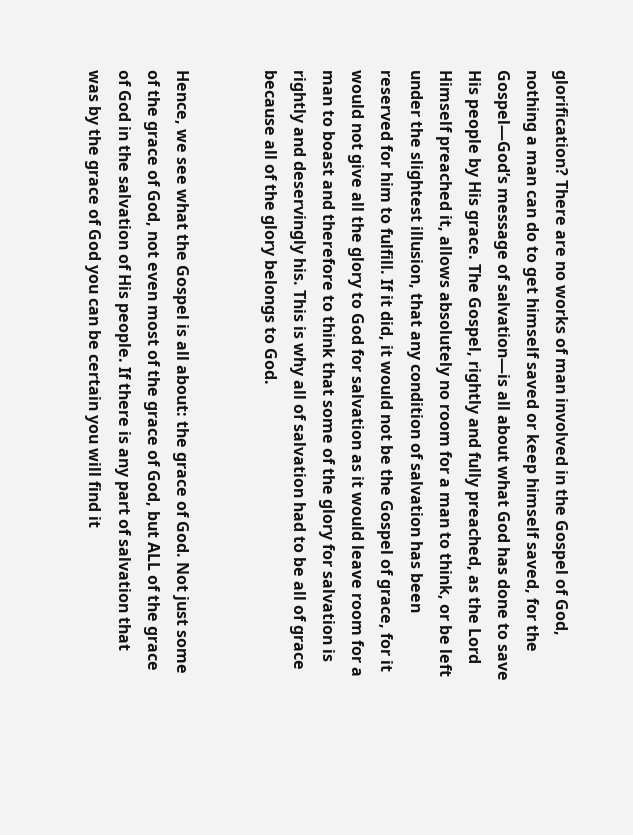glorification? There are no works of man involved in the Gospel of God, nothing a man can do to get himself saved or keep himself saved, for the Gospel—God’s message of salvation—is all about what God has done to save His people by His grace. The Gospel, rightly and fully preached, as the Lord Himself preached it, allows absolutely no room for a man to think, or be left under the slightest illusion, that any condition of salvation has been reserved for him to fulfill. If it did, it would not be the Gospel of grace, for it would not give all the glory to God for salvation as it would leave room for a man to boast and therefore to think that some of the glory for salvation is rightly and deservingly his. This is why all of salvation had to be all of grace because all of the glory belongs to God.


Hence, we see what the Gospel is all about: the grace of God. Not just some of the grace of God, not even most of the grace of God, but ALL of the grace of God in the salvation of His people. If there is any part of salvation that was by the grace of God you can be certain you will find it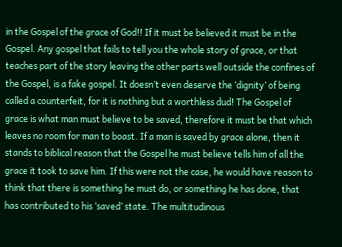in the Gospel of the grace of God!! If it must be believed it must be in the Gospel. Any gospel that fails to tell you the whole story of grace, or that teaches part of the story leaving the other parts well outside the confines of the Gospel, is a fake gospel. It doesn’t even deserve the ‘dignity’ of being called a counterfeit, for it is nothing but a worthless dud! The Gospel of grace is what man must believe to be saved, therefore it must be that which leaves no room for man to boast. If a man is saved by grace alone, then it stands to biblical reason that the Gospel he must believe tells him of all the grace it took to save him. If this were not the case, he would have reason to think that there is something he must do, or something he has done, that has contributed to his ‘saved’ state. The multitudinous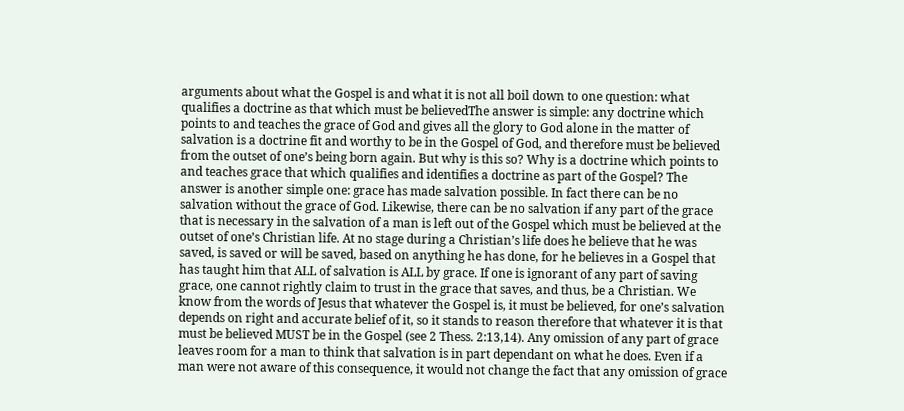arguments about what the Gospel is and what it is not all boil down to one question: what qualifies a doctrine as that which must be believedThe answer is simple: any doctrine which points to and teaches the grace of God and gives all the glory to God alone in the matter of salvation is a doctrine fit and worthy to be in the Gospel of God, and therefore must be believed from the outset of one’s being born again. But why is this so? Why is a doctrine which points to and teaches grace that which qualifies and identifies a doctrine as part of the Gospel? The answer is another simple one: grace has made salvation possible. In fact there can be no salvation without the grace of God. Likewise, there can be no salvation if any part of the grace that is necessary in the salvation of a man is left out of the Gospel which must be believed at the outset of one’s Christian life. At no stage during a Christian’s life does he believe that he was saved, is saved or will be saved, based on anything he has done, for he believes in a Gospel that has taught him that ALL of salvation is ALL by grace. If one is ignorant of any part of saving grace, one cannot rightly claim to trust in the grace that saves, and thus, be a Christian. We know from the words of Jesus that whatever the Gospel is, it must be believed, for one’s salvation depends on right and accurate belief of it, so it stands to reason therefore that whatever it is that must be believed MUST be in the Gospel (see 2 Thess. 2:13,14). Any omission of any part of grace leaves room for a man to think that salvation is in part dependant on what he does. Even if a man were not aware of this consequence, it would not change the fact that any omission of grace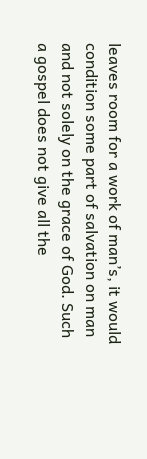leaves room for a work of man’s, it would condition some part of salvation on man and not solely on the grace of God. Such a gospel does not give all the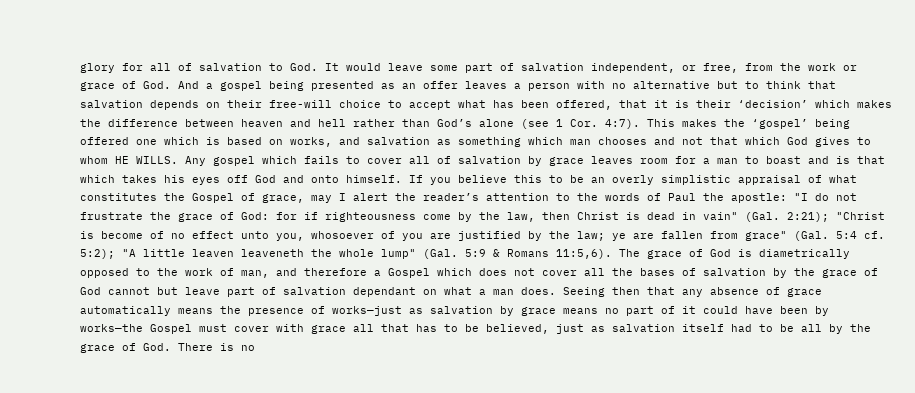glory for all of salvation to God. It would leave some part of salvation independent, or free, from the work or grace of God. And a gospel being presented as an offer leaves a person with no alternative but to think that salvation depends on their free-will choice to accept what has been offered, that it is their ‘decision’ which makes the difference between heaven and hell rather than God’s alone (see 1 Cor. 4:7). This makes the ‘gospel’ being offered one which is based on works, and salvation as something which man chooses and not that which God gives to whom HE WILLS. Any gospel which fails to cover all of salvation by grace leaves room for a man to boast and is that which takes his eyes off God and onto himself. If you believe this to be an overly simplistic appraisal of what constitutes the Gospel of grace, may I alert the reader’s attention to the words of Paul the apostle: "I do not frustrate the grace of God: for if righteousness come by the law, then Christ is dead in vain" (Gal. 2:21); "Christ is become of no effect unto you, whosoever of you are justified by the law; ye are fallen from grace" (Gal. 5:4 cf. 5:2); "A little leaven leaveneth the whole lump" (Gal. 5:9 & Romans 11:5,6). The grace of God is diametrically opposed to the work of man, and therefore a Gospel which does not cover all the bases of salvation by the grace of God cannot but leave part of salvation dependant on what a man does. Seeing then that any absence of grace automatically means the presence of works—just as salvation by grace means no part of it could have been by works—the Gospel must cover with grace all that has to be believed, just as salvation itself had to be all by the grace of God. There is no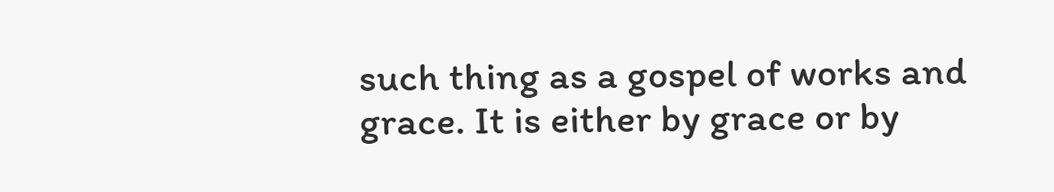such thing as a gospel of works and grace. It is either by grace or by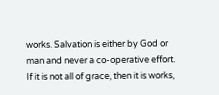works. Salvation is either by God or man and never a co-operative effort. If it is not all of grace, then it is works,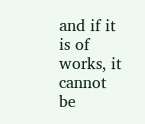and if it is of works, it cannot be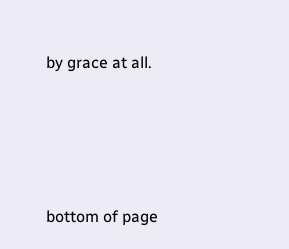by grace at all.




bottom of page